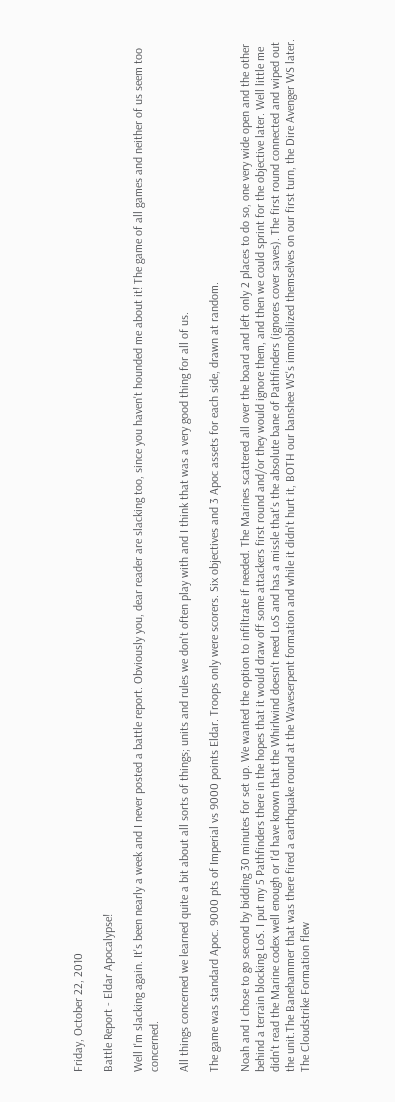Friday, October 22, 2010

Battle Report - Eldar Apocalypse!

Well I'm slacking again. It's been nearly a week and I never posted a battle report. Obviously you, dear reader are slacking too, since you haven't hounded me about it! The game of all games and neither of us seem too concerned.

All things concerned we learned quite a bit about all sorts of things; units and rules we don't often play with and I think that was a very good thing for all of us.

The game was standard Apoc. 9000 pts of Imperial vs 9000 points Eldar. Troops only were scorers. Six objectives and 3 Apoc assets for each side, drawn at random.

Noah and I chose to go second by bidding 30 minutes for set up. We wanted the option to infiltrate if needed. The Marines scattered all over the board and left only 2 places to do so, one very wide open and the other behind a terrain blocking LoS. I put my 5 Pathfinders there in the hopes that it would draw off some attackers first round and/or they would ignore them, and then we could sprint for the objective later. Well little me didn't read the Marine codex well enough or I'd have known that the Whirlwind doesn't need LoS and has a missle that's the absolute bane of Pathfinders (ignores cover saves). The first round connected and wiped out the unit.The Banehammer that was there fired a earthquake round at the Waveserpent formation and while it didn't hurt it, BOTH our banshee WS's immobilized themselves on our first turn, the Dire Avenger WS later. The Cloudstrike Formation flew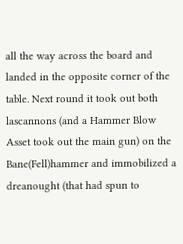all the way across the board and landed in the opposite corner of the table. Next round it took out both lascannons (and a Hammer Blow Asset took out the main gun) on the Bane(Fell)hammer and immobilized a dreanought (that had spun to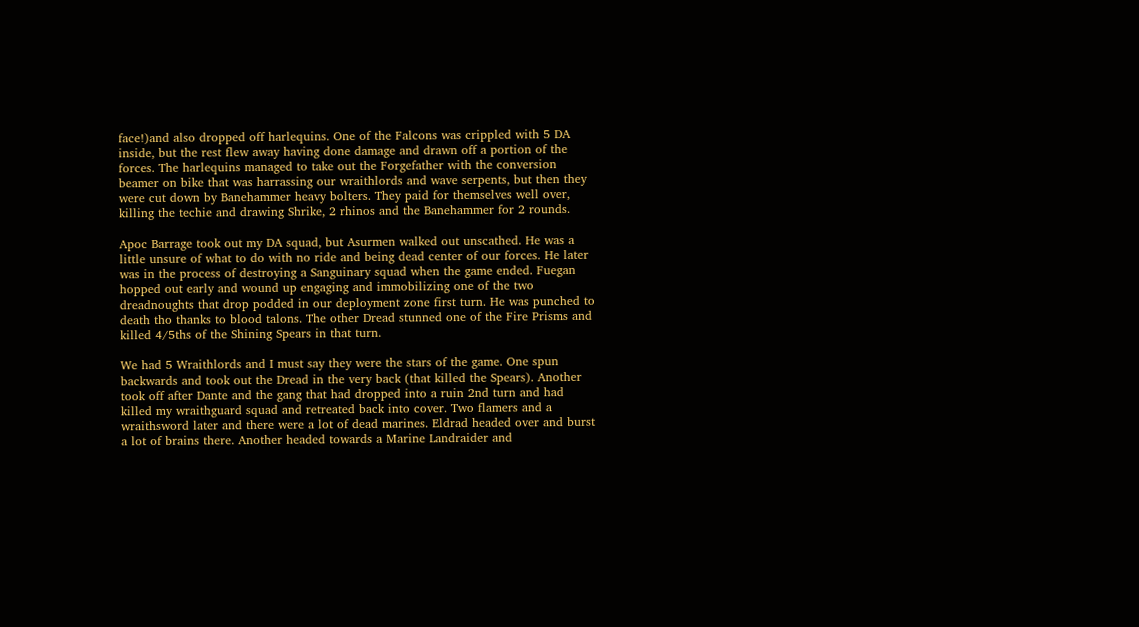face!)and also dropped off harlequins. One of the Falcons was crippled with 5 DA inside, but the rest flew away having done damage and drawn off a portion of the forces. The harlequins managed to take out the Forgefather with the conversion beamer on bike that was harrassing our wraithlords and wave serpents, but then they were cut down by Banehammer heavy bolters. They paid for themselves well over, killing the techie and drawing Shrike, 2 rhinos and the Banehammer for 2 rounds.

Apoc Barrage took out my DA squad, but Asurmen walked out unscathed. He was a little unsure of what to do with no ride and being dead center of our forces. He later was in the process of destroying a Sanguinary squad when the game ended. Fuegan hopped out early and wound up engaging and immobilizing one of the two dreadnoughts that drop podded in our deployment zone first turn. He was punched to death tho thanks to blood talons. The other Dread stunned one of the Fire Prisms and killed 4/5ths of the Shining Spears in that turn.

We had 5 Wraithlords and I must say they were the stars of the game. One spun backwards and took out the Dread in the very back (that killed the Spears). Another took off after Dante and the gang that had dropped into a ruin 2nd turn and had killed my wraithguard squad and retreated back into cover. Two flamers and a wraithsword later and there were a lot of dead marines. Eldrad headed over and burst a lot of brains there. Another headed towards a Marine Landraider and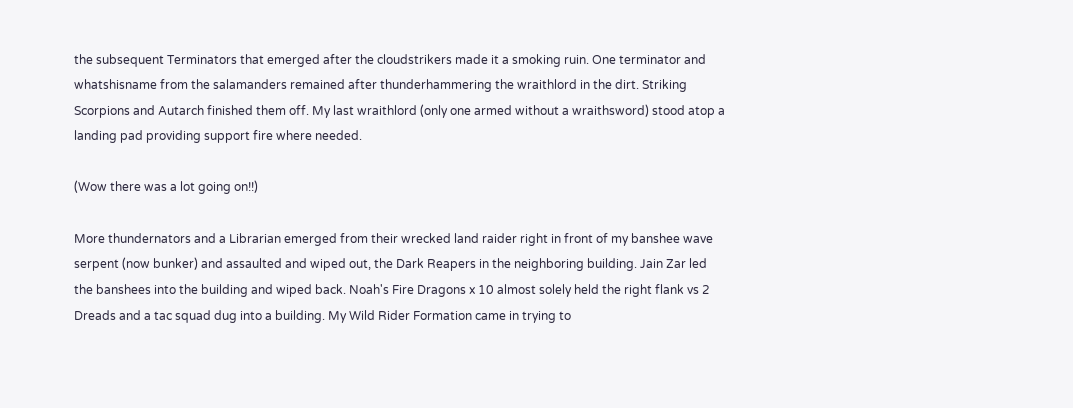the subsequent Terminators that emerged after the cloudstrikers made it a smoking ruin. One terminator and whatshisname from the salamanders remained after thunderhammering the wraithlord in the dirt. Striking Scorpions and Autarch finished them off. My last wraithlord (only one armed without a wraithsword) stood atop a landing pad providing support fire where needed.

(Wow there was a lot going on!!)

More thundernators and a Librarian emerged from their wrecked land raider right in front of my banshee wave serpent (now bunker) and assaulted and wiped out, the Dark Reapers in the neighboring building. Jain Zar led the banshees into the building and wiped back. Noah's Fire Dragons x 10 almost solely held the right flank vs 2 Dreads and a tac squad dug into a building. My Wild Rider Formation came in trying to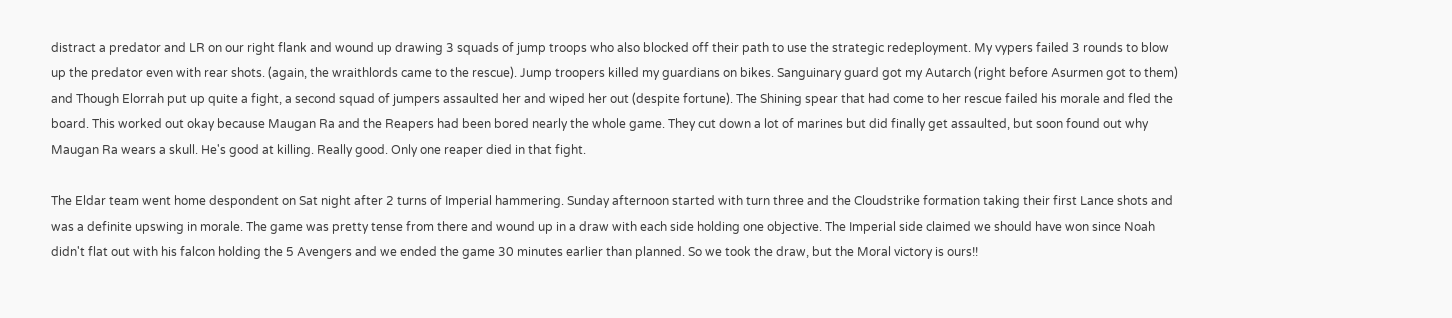distract a predator and LR on our right flank and wound up drawing 3 squads of jump troops who also blocked off their path to use the strategic redeployment. My vypers failed 3 rounds to blow up the predator even with rear shots. (again, the wraithlords came to the rescue). Jump troopers killed my guardians on bikes. Sanguinary guard got my Autarch (right before Asurmen got to them) and Though Elorrah put up quite a fight, a second squad of jumpers assaulted her and wiped her out (despite fortune). The Shining spear that had come to her rescue failed his morale and fled the board. This worked out okay because Maugan Ra and the Reapers had been bored nearly the whole game. They cut down a lot of marines but did finally get assaulted, but soon found out why Maugan Ra wears a skull. He's good at killing. Really good. Only one reaper died in that fight.

The Eldar team went home despondent on Sat night after 2 turns of Imperial hammering. Sunday afternoon started with turn three and the Cloudstrike formation taking their first Lance shots and was a definite upswing in morale. The game was pretty tense from there and wound up in a draw with each side holding one objective. The Imperial side claimed we should have won since Noah didn't flat out with his falcon holding the 5 Avengers and we ended the game 30 minutes earlier than planned. So we took the draw, but the Moral victory is ours!!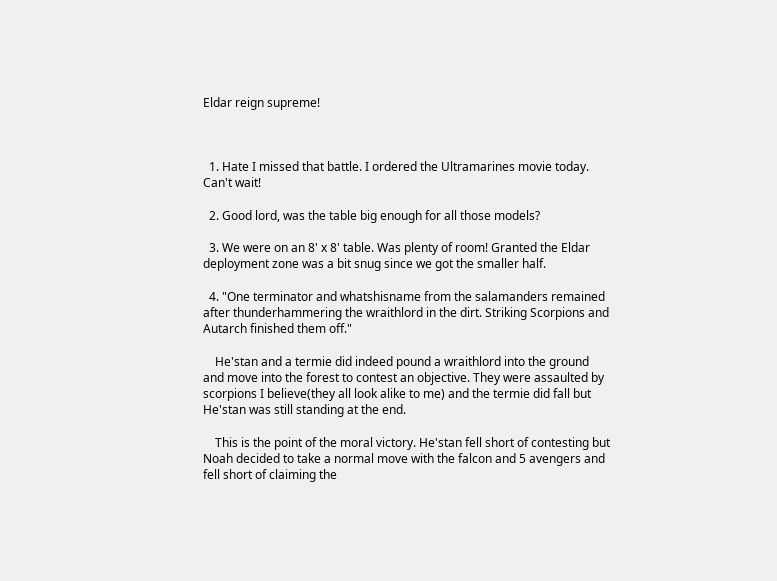Eldar reign supreme!



  1. Hate I missed that battle. I ordered the Ultramarines movie today. Can't wait!

  2. Good lord, was the table big enough for all those models?

  3. We were on an 8' x 8' table. Was plenty of room! Granted the Eldar deployment zone was a bit snug since we got the smaller half.

  4. "One terminator and whatshisname from the salamanders remained after thunderhammering the wraithlord in the dirt. Striking Scorpions and Autarch finished them off."

    He'stan and a termie did indeed pound a wraithlord into the ground and move into the forest to contest an objective. They were assaulted by scorpions I believe(they all look alike to me) and the termie did fall but He'stan was still standing at the end.

    This is the point of the moral victory. He'stan fell short of contesting but Noah decided to take a normal move with the falcon and 5 avengers and fell short of claiming the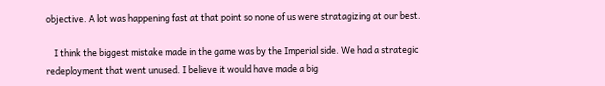objective. A lot was happening fast at that point so none of us were stratagizing at our best.

    I think the biggest mistake made in the game was by the Imperial side. We had a strategic redeployment that went unused. I believe it would have made a big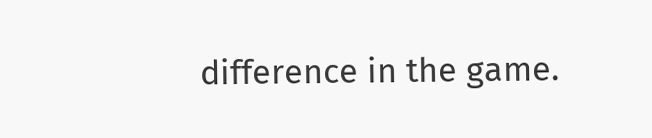difference in the game.